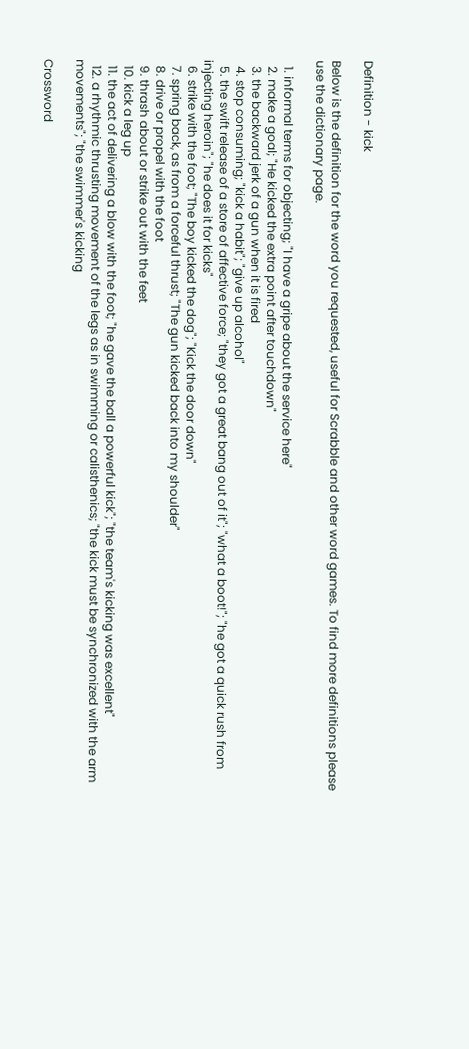Definition - kick

Below is the definition for the word you requested, useful for Scrabble and other word games. To find more definitions please use the dictionary page.

  1. informal terms for objecting; "I have a gripe about the service here"
  2. make a goal; "He kicked the extra point after touchdown"
  3. the backward jerk of a gun when it is fired
  4. stop consuming; "kick a habit"; "give up alcohol"
  5. the swift release of a store of affective force; "they got a great bang out of it"; "what a boot!"; "he got a quick rush from injecting heroin"; "he does it for kicks"
  6. strike with the foot; "The boy kicked the dog"; "Kick the door down"
  7. spring back, as from a forceful thrust; "The gun kicked back into my shoulder"
  8. drive or propel with the foot
  9. thrash about or strike out with the feet
  10. kick a leg up
  11. the act of delivering a blow with the foot; "he gave the ball a powerful kick"; "the team's kicking was excellent"
  12. a rhythmic thrusting movement of the legs as in swimming or calisthenics; "the kick must be synchronized with the arm movements"; "the swimmer's kicking

Crossword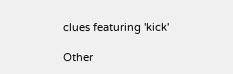clues featuring 'kick'

Other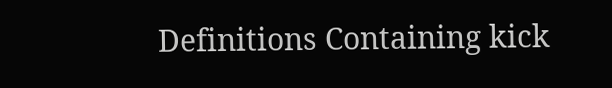Definitions Containing kick